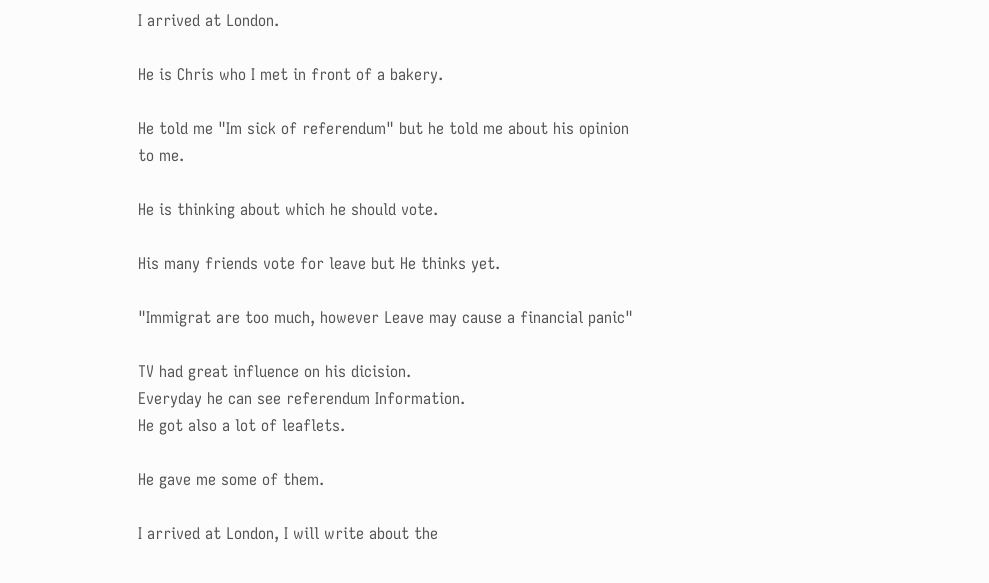I arrived at London.

He is Chris who I met in front of a bakery.

He told me "Im sick of referendum" but he told me about his opinion to me.

He is thinking about which he should vote.

His many friends vote for leave but He thinks yet.

"Immigrat are too much, however Leave may cause a financial panic"

TV had great influence on his dicision.
Everyday he can see referendum Information.
He got also a lot of leaflets.

He gave me some of them.

I arrived at London, I will write about the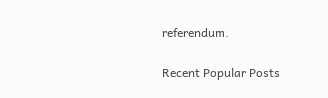referendum.

Recent Popular Posts